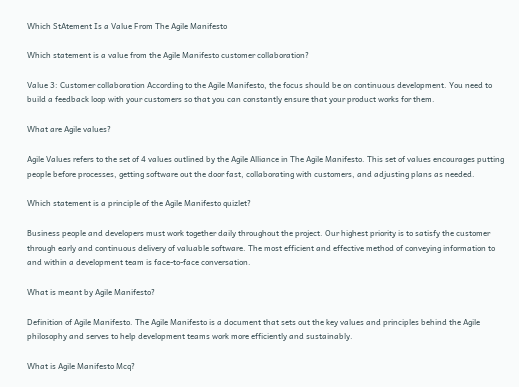Which StAtement Is a Value From The Agile Manifesto

Which statement is a value from the Agile Manifesto customer collaboration?

Value 3: Customer collaboration According to the Agile Manifesto, the focus should be on continuous development. You need to build a feedback loop with your customers so that you can constantly ensure that your product works for them.

What are Agile values?

Agile Values refers to the set of 4 values outlined by the Agile Alliance in The Agile Manifesto. This set of values encourages putting people before processes, getting software out the door fast, collaborating with customers, and adjusting plans as needed.

Which statement is a principle of the Agile Manifesto quizlet?

Business people and developers must work together daily throughout the project. Our highest priority is to satisfy the customer through early and continuous delivery of valuable software. The most efficient and effective method of conveying information to and within a development team is face-to-face conversation.

What is meant by Agile Manifesto?

Definition of Agile Manifesto. The Agile Manifesto is a document that sets out the key values and principles behind the Agile philosophy and serves to help development teams work more efficiently and sustainably.

What is Agile Manifesto Mcq?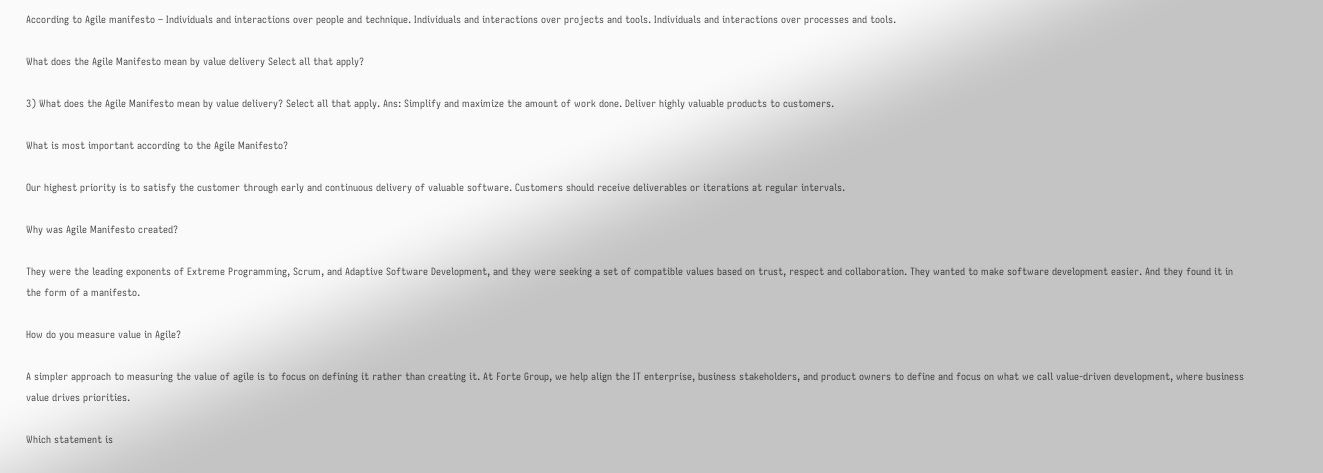According to Agile manifesto – Individuals and interactions over people and technique. Individuals and interactions over projects and tools. Individuals and interactions over processes and tools.

What does the Agile Manifesto mean by value delivery Select all that apply?

3) What does the Agile Manifesto mean by value delivery? Select all that apply. Ans: Simplify and maximize the amount of work done. Deliver highly valuable products to customers.

What is most important according to the Agile Manifesto?

Our highest priority is to satisfy the customer through early and continuous delivery of valuable software. Customers should receive deliverables or iterations at regular intervals.

Why was Agile Manifesto created?

They were the leading exponents of Extreme Programming, Scrum, and Adaptive Software Development, and they were seeking a set of compatible values based on trust, respect and collaboration. They wanted to make software development easier. And they found it in the form of a manifesto.

How do you measure value in Agile?

A simpler approach to measuring the value of agile is to focus on defining it rather than creating it. At Forte Group, we help align the IT enterprise, business stakeholders, and product owners to define and focus on what we call value-driven development, where business value drives priorities.

Which statement is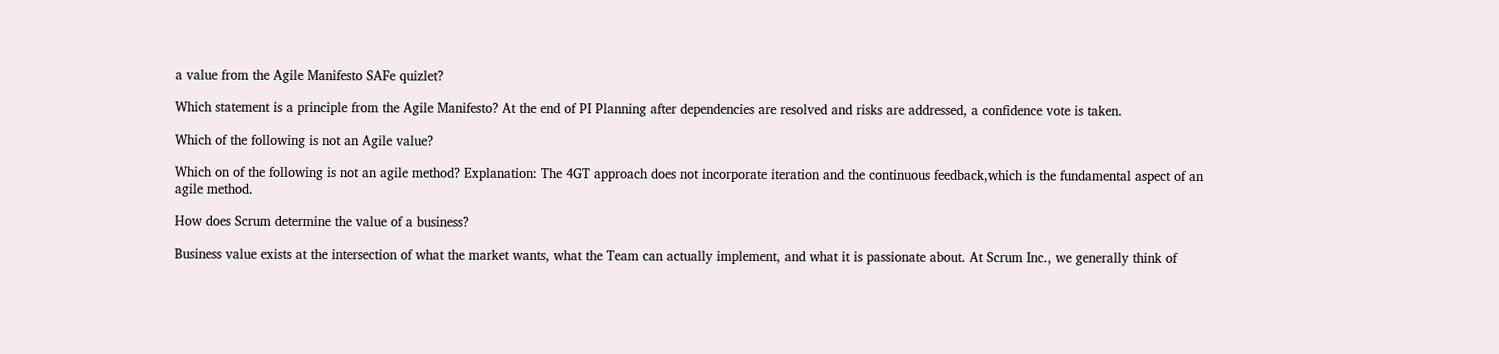a value from the Agile Manifesto SAFe quizlet?

Which statement is a principle from the Agile Manifesto? At the end of PI Planning after dependencies are resolved and risks are addressed, a confidence vote is taken.

Which of the following is not an Agile value?

Which on of the following is not an agile method? Explanation: The 4GT approach does not incorporate iteration and the continuous feedback,which is the fundamental aspect of an agile method.

How does Scrum determine the value of a business?

Business value exists at the intersection of what the market wants, what the Team can actually implement, and what it is passionate about. At Scrum Inc., we generally think of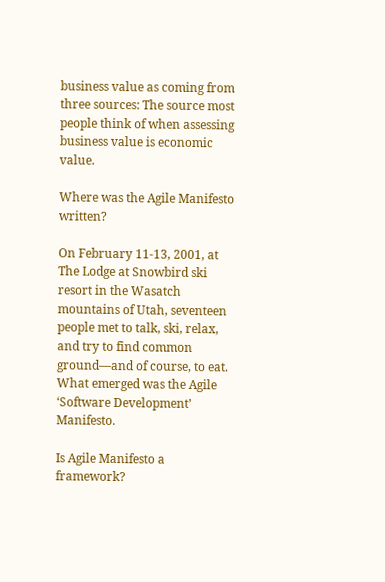business value as coming from three sources: The source most people think of when assessing business value is economic value.

Where was the Agile Manifesto written?

On February 11-13, 2001, at The Lodge at Snowbird ski resort in the Wasatch mountains of Utah, seventeen people met to talk, ski, relax, and try to find common ground—and of course, to eat. What emerged was the Agile ‘Software Development’ Manifesto.

Is Agile Manifesto a framework?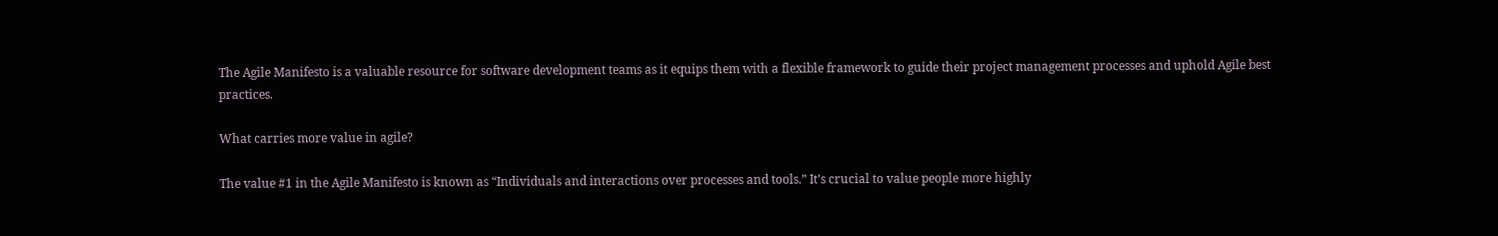The Agile Manifesto is a valuable resource for software development teams as it equips them with a flexible framework to guide their project management processes and uphold Agile best practices.

What carries more value in agile?

The value #1 in the Agile Manifesto is known as “Individuals and interactions over processes and tools.” It’s crucial to value people more highly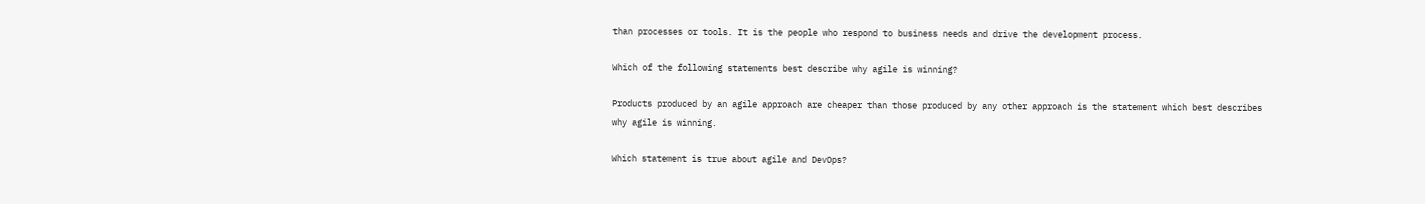than processes or tools. It is the people who respond to business needs and drive the development process.

Which of the following statements best describe why agile is winning?

Products produced by an agile approach are cheaper than those produced by any other approach is the statement which best describes why agile is winning.

Which statement is true about agile and DevOps?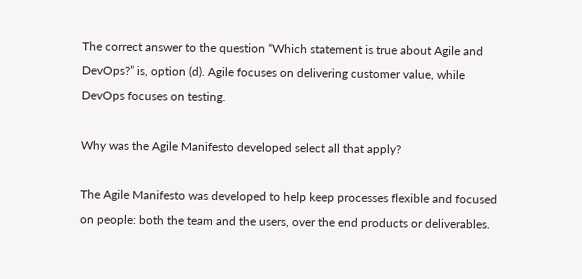The correct answer to the question “Which statement is true about Agile and DevOps?” is, option (d). Agile focuses on delivering customer value, while DevOps focuses on testing.

Why was the Agile Manifesto developed select all that apply?

The Agile Manifesto was developed to help keep processes flexible and focused on people: both the team and the users, over the end products or deliverables.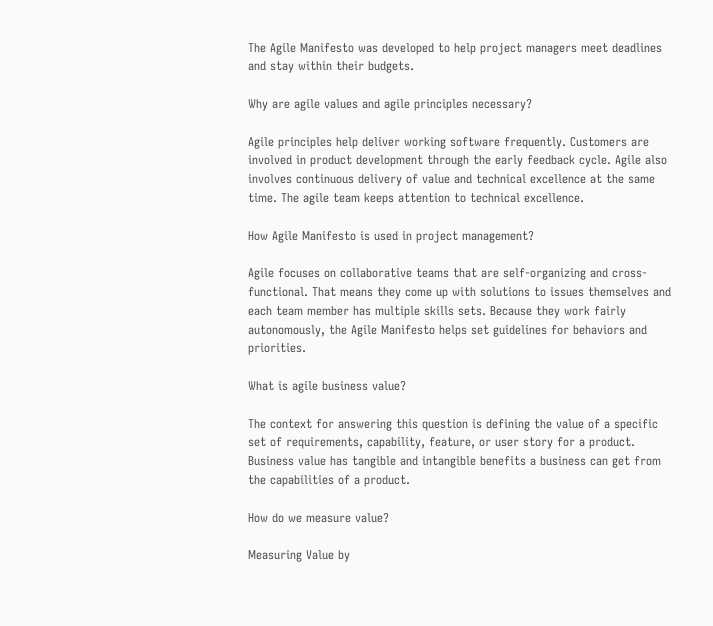The Agile Manifesto was developed to help project managers meet deadlines and stay within their budgets.

Why are agile values and agile principles necessary?

Agile principles help deliver working software frequently. Customers are involved in product development through the early feedback cycle. Agile also involves continuous delivery of value and technical excellence at the same time. The agile team keeps attention to technical excellence.

How Agile Manifesto is used in project management?

Agile focuses on collaborative teams that are self-organizing and cross-functional. That means they come up with solutions to issues themselves and each team member has multiple skills sets. Because they work fairly autonomously, the Agile Manifesto helps set guidelines for behaviors and priorities.

What is agile business value?

The context for answering this question is defining the value of a specific set of requirements, capability, feature, or user story for a product. Business value has tangible and intangible benefits a business can get from the capabilities of a product.

How do we measure value?

Measuring Value by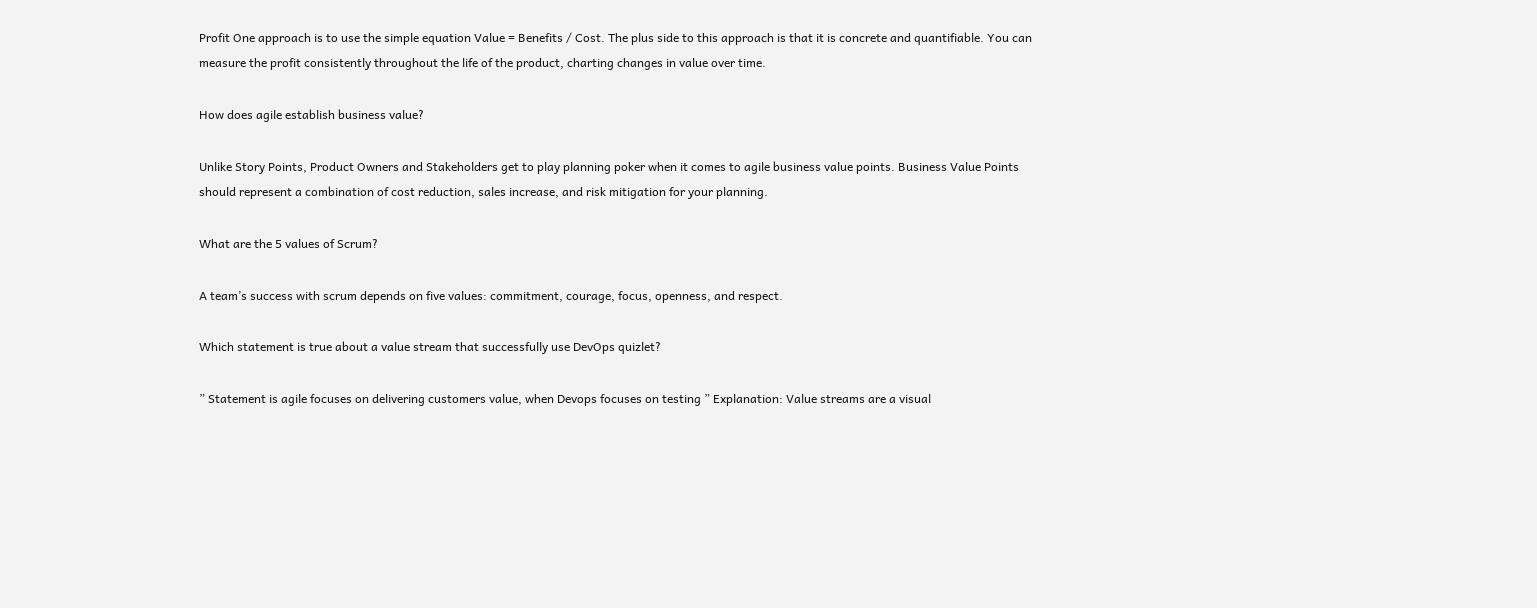Profit One approach is to use the simple equation Value = Benefits / Cost. The plus side to this approach is that it is concrete and quantifiable. You can measure the profit consistently throughout the life of the product, charting changes in value over time.

How does agile establish business value?

Unlike Story Points, Product Owners and Stakeholders get to play planning poker when it comes to agile business value points. Business Value Points should represent a combination of cost reduction, sales increase, and risk mitigation for your planning.

What are the 5 values of Scrum?

A team’s success with scrum depends on five values: commitment, courage, focus, openness, and respect.

Which statement is true about a value stream that successfully use DevOps quizlet?

” Statement is agile focuses on delivering customers value, when Devops focuses on testing ” Explanation: Value streams are a visual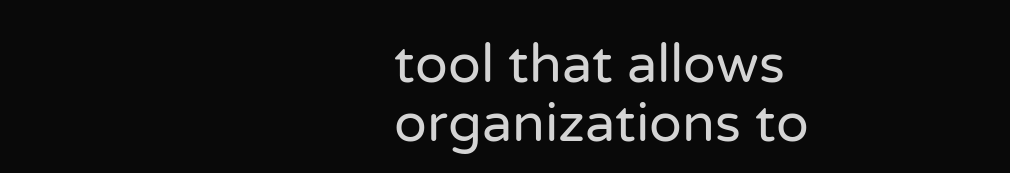tool that allows organizations to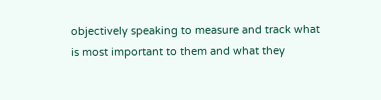objectively speaking to measure and track what is most important to them and what they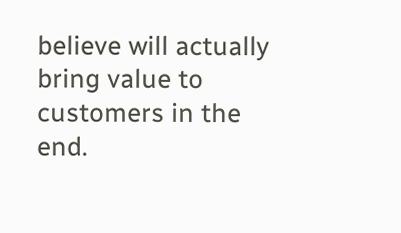believe will actually bring value to customers in the end.